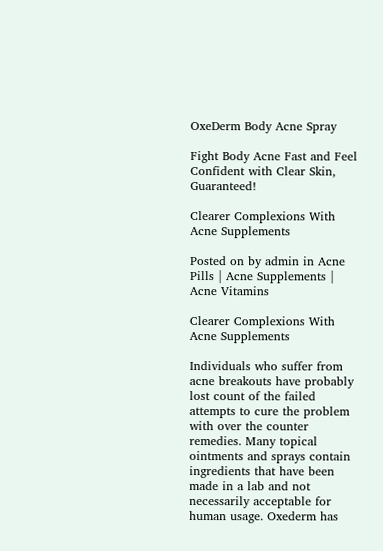OxeDerm Body Acne Spray

Fight Body Acne Fast and Feel Confident with Clear Skin, Guaranteed!

Clearer Complexions With Acne Supplements

Posted on by admin in Acne Pills | Acne Supplements | Acne Vitamins

Clearer Complexions With Acne Supplements

Individuals who suffer from acne breakouts have probably lost count of the failed attempts to cure the problem with over the counter remedies. Many topical ointments and sprays contain ingredients that have been made in a lab and not necessarily acceptable for human usage. Oxederm has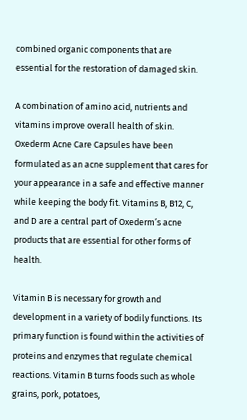combined organic components that are essential for the restoration of damaged skin.

A combination of amino acid, nutrients and vitamins improve overall health of skin. Oxederm Acne Care Capsules have been formulated as an acne supplement that cares for your appearance in a safe and effective manner while keeping the body fit. Vitamins B, B12, C, and D are a central part of Oxederm’s acne products that are essential for other forms of health.

Vitamin B is necessary for growth and development in a variety of bodily functions. Its primary function is found within the activities of proteins and enzymes that regulate chemical reactions. Vitamin B turns foods such as whole grains, pork, potatoes,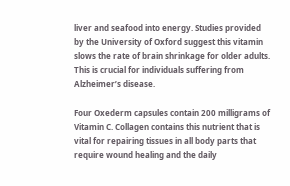liver and seafood into energy. Studies provided by the University of Oxford suggest this vitamin slows the rate of brain shrinkage for older adults. This is crucial for individuals suffering from Alzheimer’s disease.

Four Oxederm capsules contain 200 milligrams of Vitamin C. Collagen contains this nutrient that is vital for repairing tissues in all body parts that require wound healing and the daily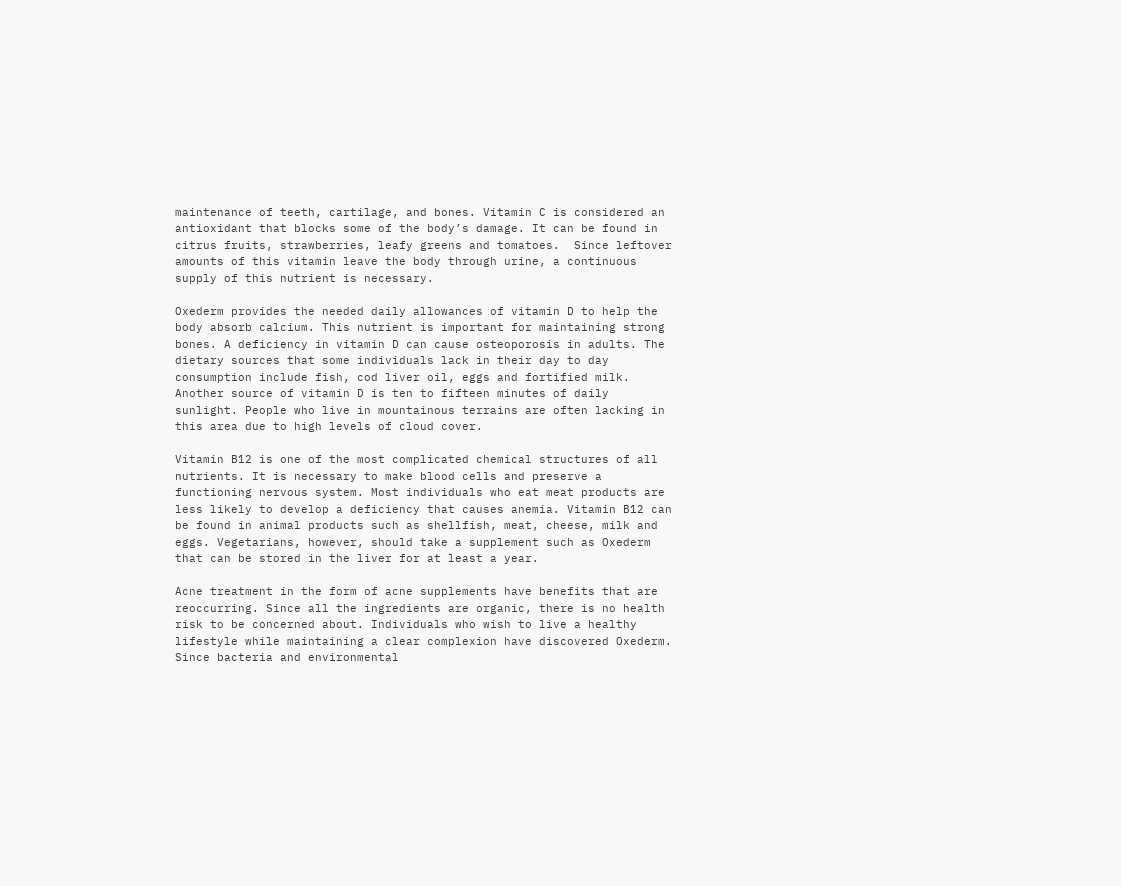maintenance of teeth, cartilage, and bones. Vitamin C is considered an antioxidant that blocks some of the body’s damage. It can be found in citrus fruits, strawberries, leafy greens and tomatoes.  Since leftover amounts of this vitamin leave the body through urine, a continuous supply of this nutrient is necessary.

Oxederm provides the needed daily allowances of vitamin D to help the body absorb calcium. This nutrient is important for maintaining strong bones. A deficiency in vitamin D can cause osteoporosis in adults. The dietary sources that some individuals lack in their day to day consumption include fish, cod liver oil, eggs and fortified milk. Another source of vitamin D is ten to fifteen minutes of daily sunlight. People who live in mountainous terrains are often lacking in this area due to high levels of cloud cover.

Vitamin B12 is one of the most complicated chemical structures of all nutrients. It is necessary to make blood cells and preserve a functioning nervous system. Most individuals who eat meat products are less likely to develop a deficiency that causes anemia. Vitamin B12 can be found in animal products such as shellfish, meat, cheese, milk and eggs. Vegetarians, however, should take a supplement such as Oxederm that can be stored in the liver for at least a year.

Acne treatment in the form of acne supplements have benefits that are reoccurring. Since all the ingredients are organic, there is no health risk to be concerned about. Individuals who wish to live a healthy lifestyle while maintaining a clear complexion have discovered Oxederm. Since bacteria and environmental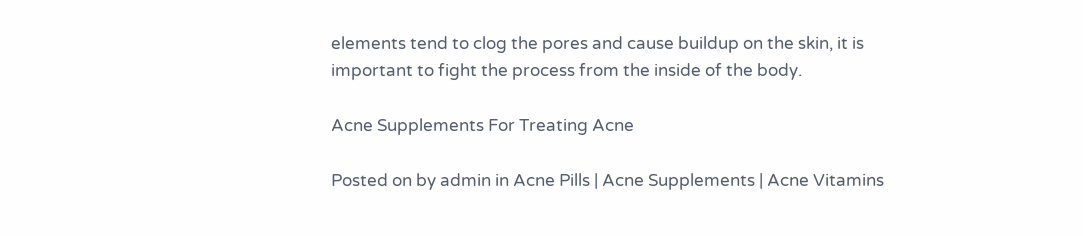elements tend to clog the pores and cause buildup on the skin, it is important to fight the process from the inside of the body.

Acne Supplements For Treating Acne

Posted on by admin in Acne Pills | Acne Supplements | Acne Vitamins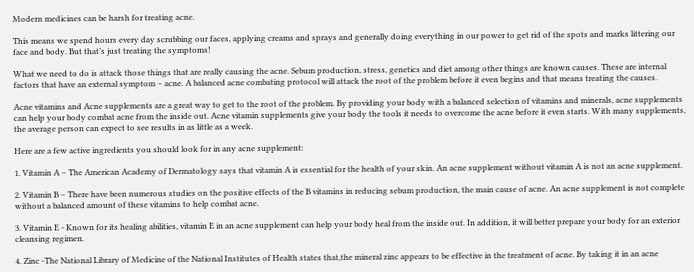Modern medicines can be harsh for treating acne.

This means we spend hours every day scrubbing our faces, applying creams and sprays and generally doing everything in our power to get rid of the spots and marks littering our face and body. But that’s just treating the symptoms!

What we need to do is attack those things that are really causing the acne. Sebum production, stress, genetics and diet among other things are known causes. These are internal factors that have an external symptom – acne. A balanced acne combating protocol will attack the root of the problem before it even begins and that means treating the causes.

Acne vitamins and Acne supplements are a great way to get to the root of the problem. By providing your body with a balanced selection of vitamins and minerals, acne supplements can help your body combat acne from the inside out. Acne vitamin supplements give your body the tools it needs to overcome the acne before it even starts. With many supplements, the average person can expect to see results in as little as a week.

Here are a few active ingredients you should look for in any acne supplement:

1. Vitamin A – The American Academy of Dermatology says that vitamin A is essential for the health of your skin. An acne supplement without vitamin A is not an acne supplement.

2. Vitamin B – There have been numerous studies on the positive effects of the B vitamins in reducing sebum production, the main cause of acne. An acne supplement is not complete without a balanced amount of these vitamins to help combat acne.

3. Vitamin E - Known for its healing abilities, vitamin E in an acne supplement can help your body heal from the inside out. In addition, it will better prepare your body for an exterior cleansing regimen.

4. Zinc -The National Library of Medicine of the National Institutes of Health states that,the mineral zinc appears to be effective in the treatment of acne. By taking it in an acne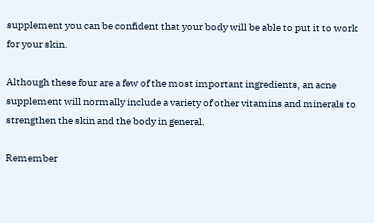supplement you can be confident that your body will be able to put it to work for your skin.

Although these four are a few of the most important ingredients, an acne supplement will normally include a variety of other vitamins and minerals to strengthen the skin and the body in general.

Remember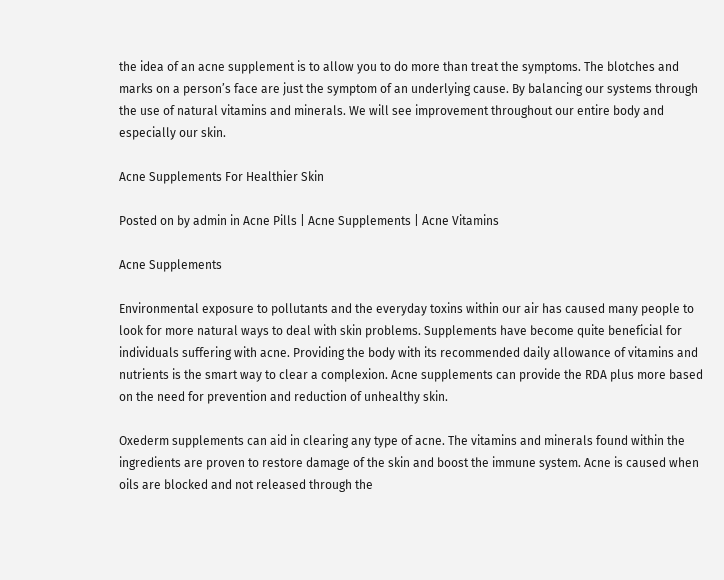the idea of an acne supplement is to allow you to do more than treat the symptoms. The blotches and marks on a person’s face are just the symptom of an underlying cause. By balancing our systems through the use of natural vitamins and minerals. We will see improvement throughout our entire body and especially our skin.

Acne Supplements For Healthier Skin

Posted on by admin in Acne Pills | Acne Supplements | Acne Vitamins

Acne Supplements

Environmental exposure to pollutants and the everyday toxins within our air has caused many people to look for more natural ways to deal with skin problems. Supplements have become quite beneficial for individuals suffering with acne. Providing the body with its recommended daily allowance of vitamins and nutrients is the smart way to clear a complexion. Acne supplements can provide the RDA plus more based on the need for prevention and reduction of unhealthy skin.

Oxederm supplements can aid in clearing any type of acne. The vitamins and minerals found within the ingredients are proven to restore damage of the skin and boost the immune system. Acne is caused when oils are blocked and not released through the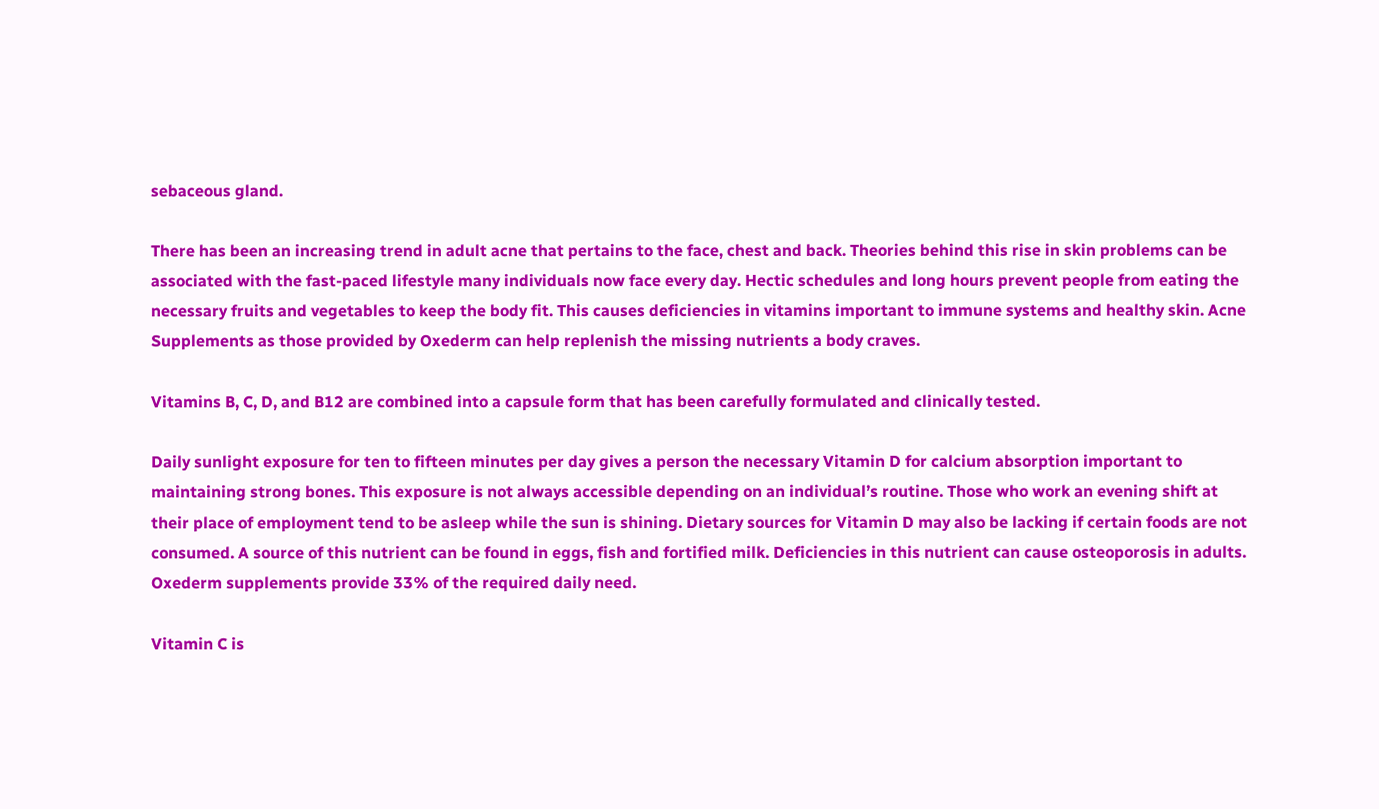sebaceous gland.

There has been an increasing trend in adult acne that pertains to the face, chest and back. Theories behind this rise in skin problems can be associated with the fast-paced lifestyle many individuals now face every day. Hectic schedules and long hours prevent people from eating the necessary fruits and vegetables to keep the body fit. This causes deficiencies in vitamins important to immune systems and healthy skin. Acne Supplements as those provided by Oxederm can help replenish the missing nutrients a body craves.

Vitamins B, C, D, and B12 are combined into a capsule form that has been carefully formulated and clinically tested.

Daily sunlight exposure for ten to fifteen minutes per day gives a person the necessary Vitamin D for calcium absorption important to maintaining strong bones. This exposure is not always accessible depending on an individual’s routine. Those who work an evening shift at their place of employment tend to be asleep while the sun is shining. Dietary sources for Vitamin D may also be lacking if certain foods are not consumed. A source of this nutrient can be found in eggs, fish and fortified milk. Deficiencies in this nutrient can cause osteoporosis in adults. Oxederm supplements provide 33% of the required daily need.

Vitamin C is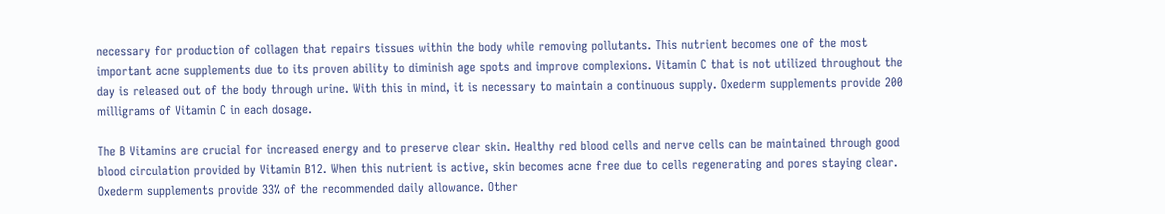necessary for production of collagen that repairs tissues within the body while removing pollutants. This nutrient becomes one of the most important acne supplements due to its proven ability to diminish age spots and improve complexions. Vitamin C that is not utilized throughout the day is released out of the body through urine. With this in mind, it is necessary to maintain a continuous supply. Oxederm supplements provide 200 milligrams of Vitamin C in each dosage.

The B Vitamins are crucial for increased energy and to preserve clear skin. Healthy red blood cells and nerve cells can be maintained through good blood circulation provided by Vitamin B12. When this nutrient is active, skin becomes acne free due to cells regenerating and pores staying clear. Oxederm supplements provide 33% of the recommended daily allowance. Other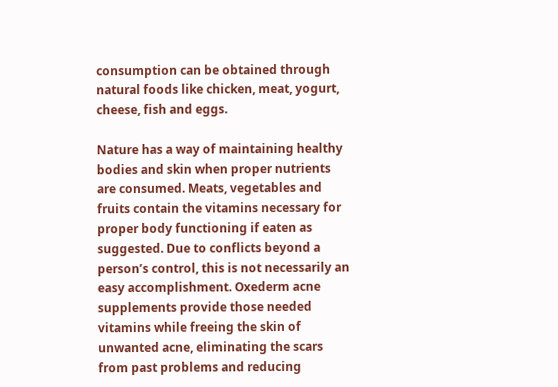consumption can be obtained through natural foods like chicken, meat, yogurt, cheese, fish and eggs.

Nature has a way of maintaining healthy bodies and skin when proper nutrients are consumed. Meats, vegetables and fruits contain the vitamins necessary for proper body functioning if eaten as suggested. Due to conflicts beyond a person’s control, this is not necessarily an easy accomplishment. Oxederm acne supplements provide those needed vitamins while freeing the skin of unwanted acne, eliminating the scars from past problems and reducing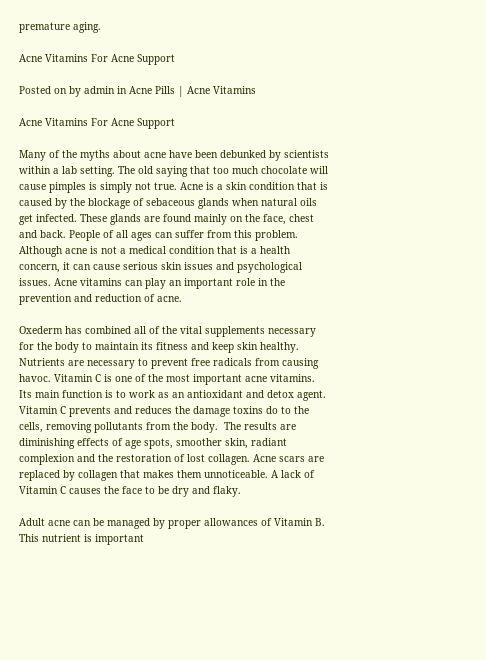premature aging.

Acne Vitamins For Acne Support

Posted on by admin in Acne Pills | Acne Vitamins

Acne Vitamins For Acne Support

Many of the myths about acne have been debunked by scientists within a lab setting. The old saying that too much chocolate will cause pimples is simply not true. Acne is a skin condition that is caused by the blockage of sebaceous glands when natural oils get infected. These glands are found mainly on the face, chest and back. People of all ages can suffer from this problem. Although acne is not a medical condition that is a health concern, it can cause serious skin issues and psychological issues. Acne vitamins can play an important role in the prevention and reduction of acne.

Oxederm has combined all of the vital supplements necessary for the body to maintain its fitness and keep skin healthy. Nutrients are necessary to prevent free radicals from causing havoc. Vitamin C is one of the most important acne vitamins. Its main function is to work as an antioxidant and detox agent. Vitamin C prevents and reduces the damage toxins do to the cells, removing pollutants from the body.  The results are diminishing effects of age spots, smoother skin, radiant complexion and the restoration of lost collagen. Acne scars are replaced by collagen that makes them unnoticeable. A lack of Vitamin C causes the face to be dry and flaky.

Adult acne can be managed by proper allowances of Vitamin B. This nutrient is important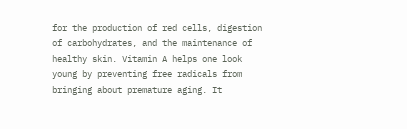for the production of red cells, digestion of carbohydrates, and the maintenance of healthy skin. Vitamin A helps one look young by preventing free radicals from bringing about premature aging. It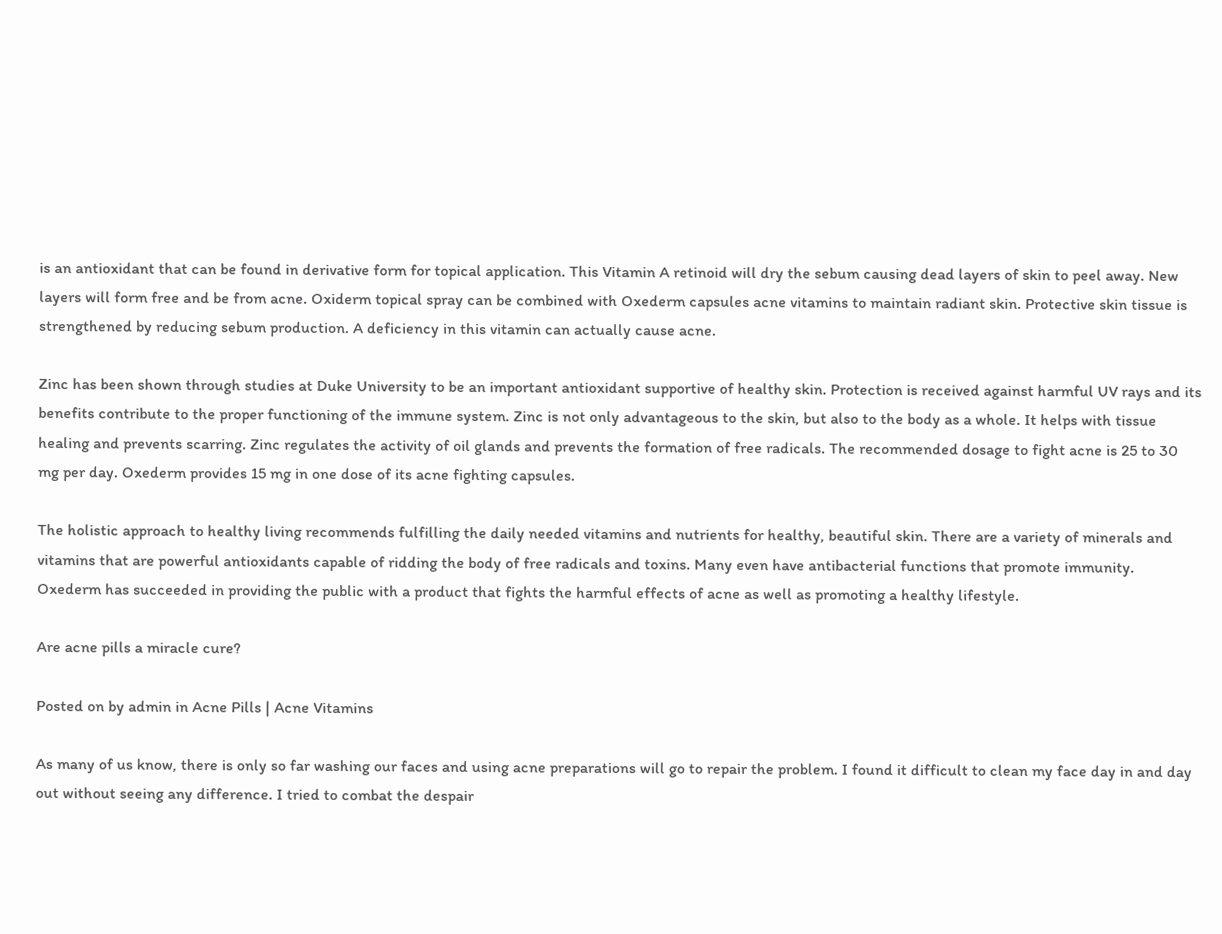is an antioxidant that can be found in derivative form for topical application. This Vitamin A retinoid will dry the sebum causing dead layers of skin to peel away. New layers will form free and be from acne. Oxiderm topical spray can be combined with Oxederm capsules acne vitamins to maintain radiant skin. Protective skin tissue is strengthened by reducing sebum production. A deficiency in this vitamin can actually cause acne.

Zinc has been shown through studies at Duke University to be an important antioxidant supportive of healthy skin. Protection is received against harmful UV rays and its benefits contribute to the proper functioning of the immune system. Zinc is not only advantageous to the skin, but also to the body as a whole. It helps with tissue healing and prevents scarring. Zinc regulates the activity of oil glands and prevents the formation of free radicals. The recommended dosage to fight acne is 25 to 30 mg per day. Oxederm provides 15 mg in one dose of its acne fighting capsules.

The holistic approach to healthy living recommends fulfilling the daily needed vitamins and nutrients for healthy, beautiful skin. There are a variety of minerals and vitamins that are powerful antioxidants capable of ridding the body of free radicals and toxins. Many even have antibacterial functions that promote immunity. Oxederm has succeeded in providing the public with a product that fights the harmful effects of acne as well as promoting a healthy lifestyle.

Are acne pills a miracle cure?

Posted on by admin in Acne Pills | Acne Vitamins

As many of us know, there is only so far washing our faces and using acne preparations will go to repair the problem. I found it difficult to clean my face day in and day out without seeing any difference. I tried to combat the despair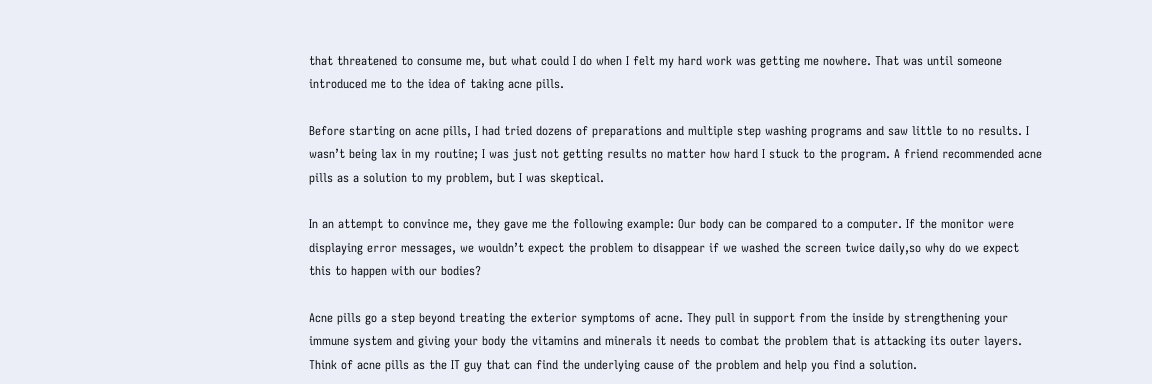that threatened to consume me, but what could I do when I felt my hard work was getting me nowhere. That was until someone introduced me to the idea of taking acne pills.

Before starting on acne pills, I had tried dozens of preparations and multiple step washing programs and saw little to no results. I wasn’t being lax in my routine; I was just not getting results no matter how hard I stuck to the program. A friend recommended acne pills as a solution to my problem, but I was skeptical.

In an attempt to convince me, they gave me the following example: Our body can be compared to a computer. If the monitor were displaying error messages, we wouldn’t expect the problem to disappear if we washed the screen twice daily,so why do we expect this to happen with our bodies?

Acne pills go a step beyond treating the exterior symptoms of acne. They pull in support from the inside by strengthening your immune system and giving your body the vitamins and minerals it needs to combat the problem that is attacking its outer layers. Think of acne pills as the IT guy that can find the underlying cause of the problem and help you find a solution.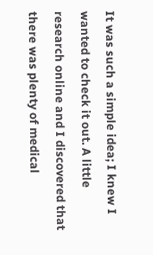It was such a simple idea; I knew I wanted to check it out. A little research online and I discovered that there was plenty of medical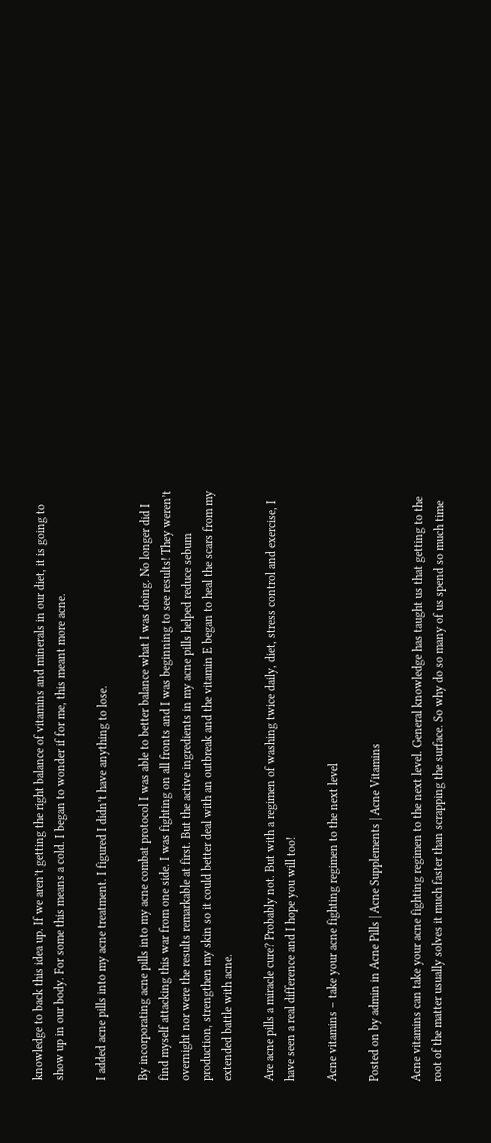knowledge to back this idea up. If we aren’t getting the right balance of vitamins and minerals in our diet, it is going to show up in our body. For some this means a cold. I began to wonder if for me, this meant more acne.

I added acne pills into my acne treatment. I figured I didn’t have anything to lose.

By incorporating acne pills into my acne combat protocol I was able to better balance what I was doing. No longer did I find myself attacking this war from one side. I was fighting on all fronts and I was beginning to see results! They weren’t overnight nor were the results remarkable at first. But the active ingredients in my acne pills helped reduce sebum production, strengthen my skin so it could better deal with an outbreak and the vitamin E began to heal the scars from my extended battle with acne.

Are acne pills a miracle cure? Probably not. But with a regimen of washing twice daily, diet, stress control and exercise, I have seen a real difference and I hope you will too!

Acne vitamins – take your acne fighting regimen to the next level

Posted on by admin in Acne Pills | Acne Supplements | Acne Vitamins

Acne vitamins can take your acne fighting regimen to the next level. General knowledge has taught us that getting to the root of the matter usually solves it much faster than scrapping the surface. So why do so many of us spend so much time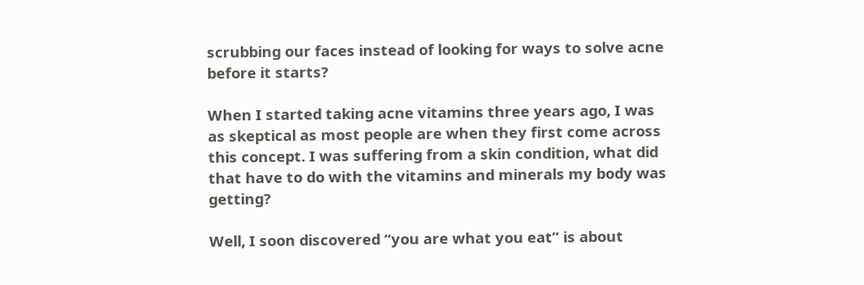scrubbing our faces instead of looking for ways to solve acne before it starts?

When I started taking acne vitamins three years ago, I was as skeptical as most people are when they first come across this concept. I was suffering from a skin condition, what did that have to do with the vitamins and minerals my body was getting?

Well, I soon discovered “you are what you eat” is about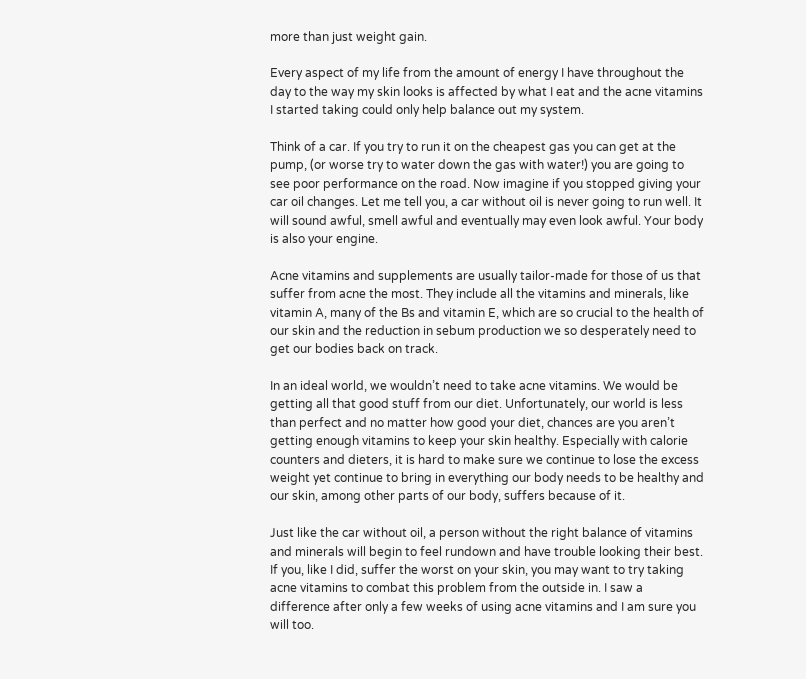more than just weight gain.

Every aspect of my life from the amount of energy I have throughout the day to the way my skin looks is affected by what I eat and the acne vitamins I started taking could only help balance out my system.

Think of a car. If you try to run it on the cheapest gas you can get at the pump, (or worse try to water down the gas with water!) you are going to see poor performance on the road. Now imagine if you stopped giving your car oil changes. Let me tell you, a car without oil is never going to run well. It will sound awful, smell awful and eventually may even look awful. Your body is also your engine.

Acne vitamins and supplements are usually tailor-made for those of us that suffer from acne the most. They include all the vitamins and minerals, like vitamin A, many of the Bs and vitamin E, which are so crucial to the health of our skin and the reduction in sebum production we so desperately need to get our bodies back on track.

In an ideal world, we wouldn’t need to take acne vitamins. We would be getting all that good stuff from our diet. Unfortunately, our world is less than perfect and no matter how good your diet, chances are you aren’t getting enough vitamins to keep your skin healthy. Especially with calorie counters and dieters, it is hard to make sure we continue to lose the excess weight yet continue to bring in everything our body needs to be healthy and our skin, among other parts of our body, suffers because of it.

Just like the car without oil, a person without the right balance of vitamins and minerals will begin to feel rundown and have trouble looking their best. If you, like I did, suffer the worst on your skin, you may want to try taking acne vitamins to combat this problem from the outside in. I saw a difference after only a few weeks of using acne vitamins and I am sure you will too.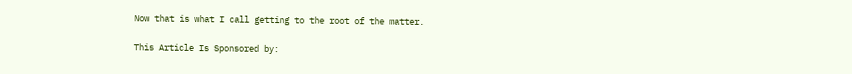Now that is what I call getting to the root of the matter.

This Article Is Sponsored by: